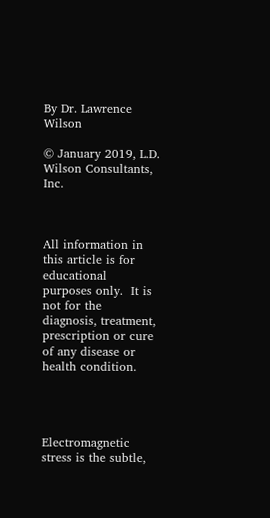By Dr. Lawrence Wilson

© January 2019, L.D. Wilson Consultants, Inc.



All information in this article is for educational purposes only.  It is not for the diagnosis, treatment, prescription or cure of any disease or health condition.




Electromagnetic stress is the subtle,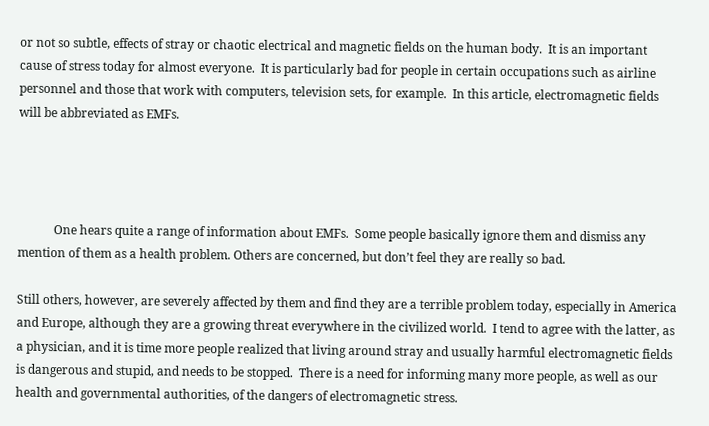or not so subtle, effects of stray or chaotic electrical and magnetic fields on the human body.  It is an important cause of stress today for almost everyone.  It is particularly bad for people in certain occupations such as airline personnel and those that work with computers, television sets, for example.  In this article, electromagnetic fields will be abbreviated as EMFs.




            One hears quite a range of information about EMFs.  Some people basically ignore them and dismiss any mention of them as a health problem. Others are concerned, but don’t feel they are really so bad.

Still others, however, are severely affected by them and find they are a terrible problem today, especially in America and Europe, although they are a growing threat everywhere in the civilized world.  I tend to agree with the latter, as a physician, and it is time more people realized that living around stray and usually harmful electromagnetic fields is dangerous and stupid, and needs to be stopped.  There is a need for informing many more people, as well as our health and governmental authorities, of the dangers of electromagnetic stress.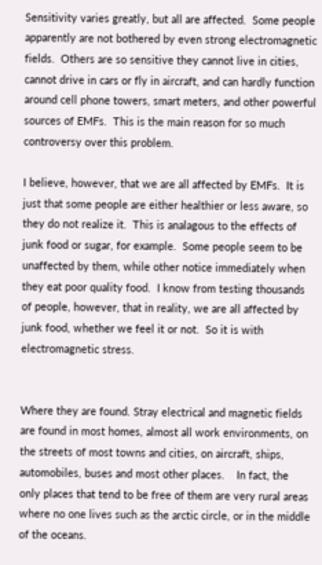Sensitivity varies greatly, but all are affected.  Some people apparently are not bothered by even strong electromagnetic fields.  Others are so sensitive they cannot live in cities, cannot drive in cars or fly in aircraft, and can hardly function around cell phone towers, smart meters, and other powerful sources of EMFs.  This is the main reason for so much controversy over this problem.

I believe, however, that we are all affected by EMFs.  It is just that some people are either healthier or less aware, so they do not realize it.  This is analagous to the effects of junk food or sugar, for example.  Some people seem to be unaffected by them, while other notice immediately when they eat poor quality food.  I know from testing thousands of people, however, that in reality, we are all affected by junk food, whether we feel it or not.  So it is with electromagnetic stress.


Where they are found. Stray electrical and magnetic fields are found in most homes, almost all work environments, on the streets of most towns and cities, on aircraft, ships, automobiles, buses and most other places.    In fact, the only places that tend to be free of them are very rural areas where no one lives such as the arctic circle, or in the middle of the oceans.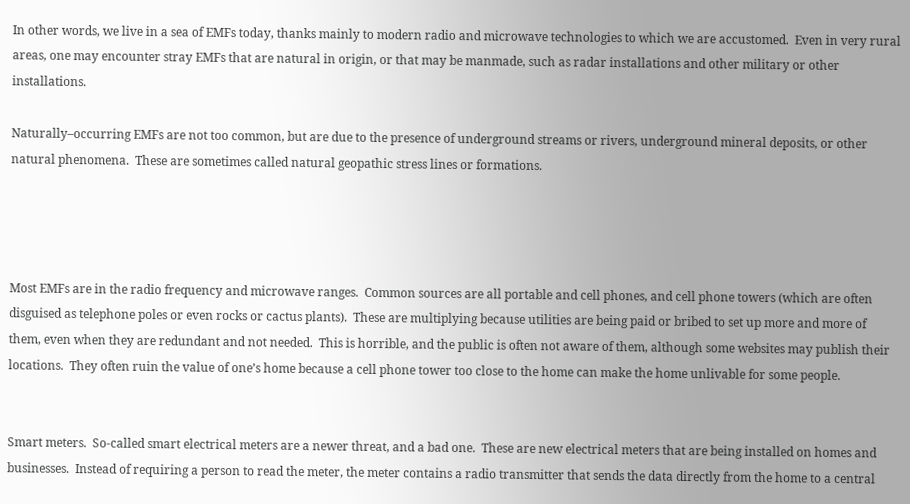In other words, we live in a sea of EMFs today, thanks mainly to modern radio and microwave technologies to which we are accustomed.  Even in very rural areas, one may encounter stray EMFs that are natural in origin, or that may be manmade, such as radar installations and other military or other installations.

Naturally–occurring EMFs are not too common, but are due to the presence of underground streams or rivers, underground mineral deposits, or other natural phenomena.  These are sometimes called natural geopathic stress lines or formations.




Most EMFs are in the radio frequency and microwave ranges.  Common sources are all portable and cell phones, and cell phone towers (which are often disguised as telephone poles or even rocks or cactus plants).  These are multiplying because utilities are being paid or bribed to set up more and more of them, even when they are redundant and not needed.  This is horrible, and the public is often not aware of them, although some websites may publish their locations.  They often ruin the value of one’s home because a cell phone tower too close to the home can make the home unlivable for some people.


Smart meters.  So-called smart electrical meters are a newer threat, and a bad one.  These are new electrical meters that are being installed on homes and businesses.  Instead of requiring a person to read the meter, the meter contains a radio transmitter that sends the data directly from the home to a central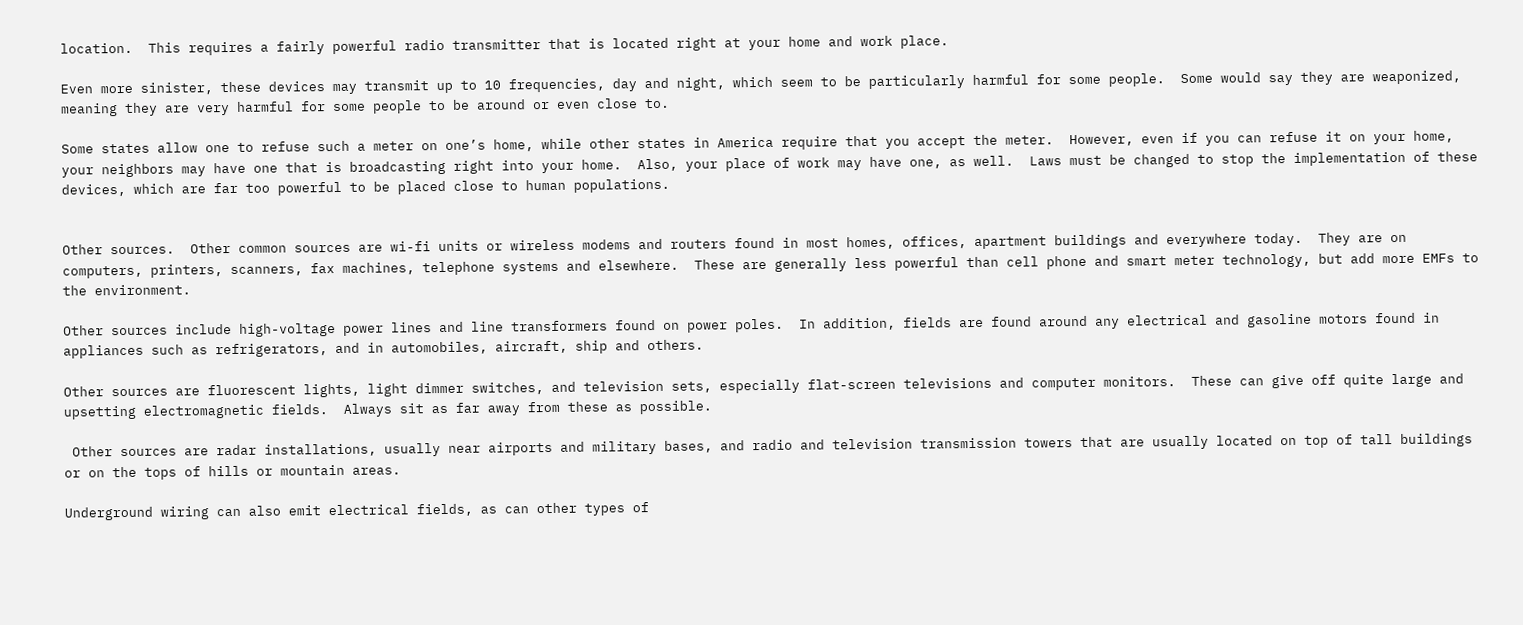location.  This requires a fairly powerful radio transmitter that is located right at your home and work place.

Even more sinister, these devices may transmit up to 10 frequencies, day and night, which seem to be particularly harmful for some people.  Some would say they are weaponized, meaning they are very harmful for some people to be around or even close to.

Some states allow one to refuse such a meter on one’s home, while other states in America require that you accept the meter.  However, even if you can refuse it on your home, your neighbors may have one that is broadcasting right into your home.  Also, your place of work may have one, as well.  Laws must be changed to stop the implementation of these devices, which are far too powerful to be placed close to human populations.


Other sources.  Other common sources are wi-fi units or wireless modems and routers found in most homes, offices, apartment buildings and everywhere today.  They are on computers, printers, scanners, fax machines, telephone systems and elsewhere.  These are generally less powerful than cell phone and smart meter technology, but add more EMFs to the environment.

Other sources include high-voltage power lines and line transformers found on power poles.  In addition, fields are found around any electrical and gasoline motors found in appliances such as refrigerators, and in automobiles, aircraft, ship and others.

Other sources are fluorescent lights, light dimmer switches, and television sets, especially flat-screen televisions and computer monitors.  These can give off quite large and upsetting electromagnetic fields.  Always sit as far away from these as possible.

 Other sources are radar installations, usually near airports and military bases, and radio and television transmission towers that are usually located on top of tall buildings or on the tops of hills or mountain areas.

Underground wiring can also emit electrical fields, as can other types of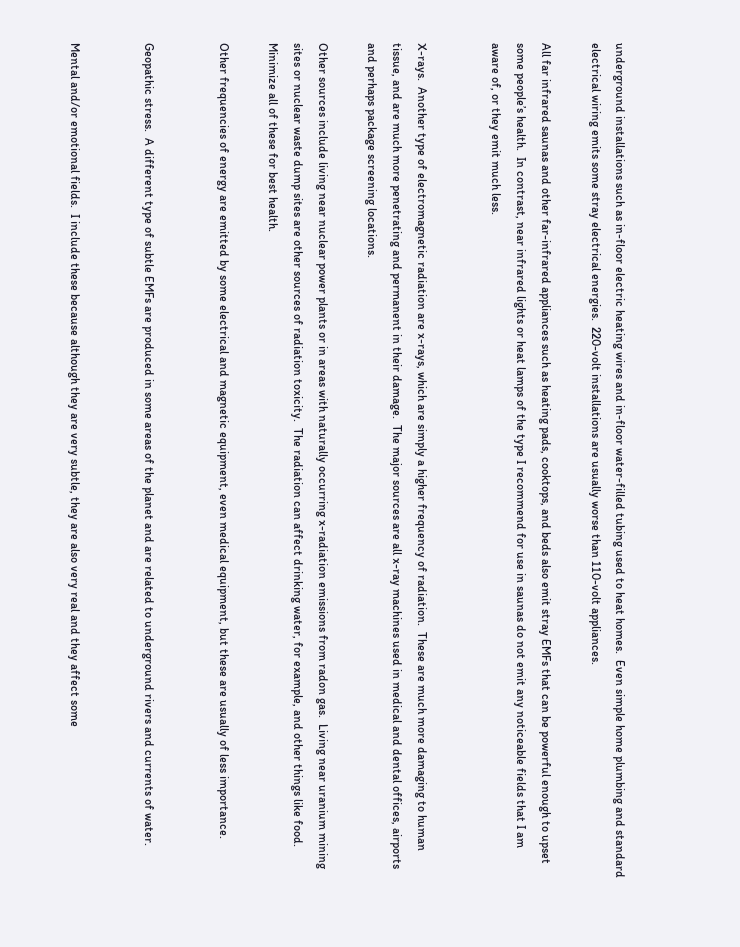underground installations such as in-floor electric heating wires and in-floor water-filled tubing used to heat homes.  Even simple home plumbing and standard electrical wiring emits some stray electrical energies.  220-volt installations are usually worse than 110-volt appliances.

All far infrared saunas and other far-infrared appliances such as heating pads, cooktops, and beds also emit stray EMFs that can be powerful enough to upset some people’s health.  In contrast, near infrared lights or heat lamps of the type I recommend for use in saunas do not emit any noticeable fields that I am aware of, or they emit much less.


X-rays.  Another type of electromagnetic radiation are x-rays, which are simply a higher frequency of radiation.  These are much more damaging to human tissue, and are much more penetrating and permanent in their damage.  The major sources are all x-ray machines used in medical and dental offices, airports and perhaps package screening locations.

Other sources include living near nuclear power plants or in areas with naturally occurring x-radiation emissions from radon gas.  Living near uranium mining sites or nuclear waste dump sites are other sources of radiation toxicity.  The radiation can affect drinking water, for example, and other things like food.  Minimize all of these for best health.

Other frequencies of energy are emitted by some electrical and magnetic equipment, even medical equipment, but these are usually of less importance.


Geopathic stress.  A different type of subtle EMFs are produced in some areas of the planet and are related to underground rivers and currents of water.


Mental and/or emotional fields.  I include these because although they are very subtle, they are also very real and they affect some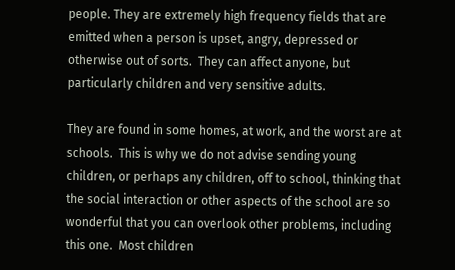people. They are extremely high frequency fields that are emitted when a person is upset, angry, depressed or otherwise out of sorts.  They can affect anyone, but particularly children and very sensitive adults.

They are found in some homes, at work, and the worst are at schools.  This is why we do not advise sending young children, or perhaps any children, off to school, thinking that the social interaction or other aspects of the school are so wonderful that you can overlook other problems, including this one.  Most children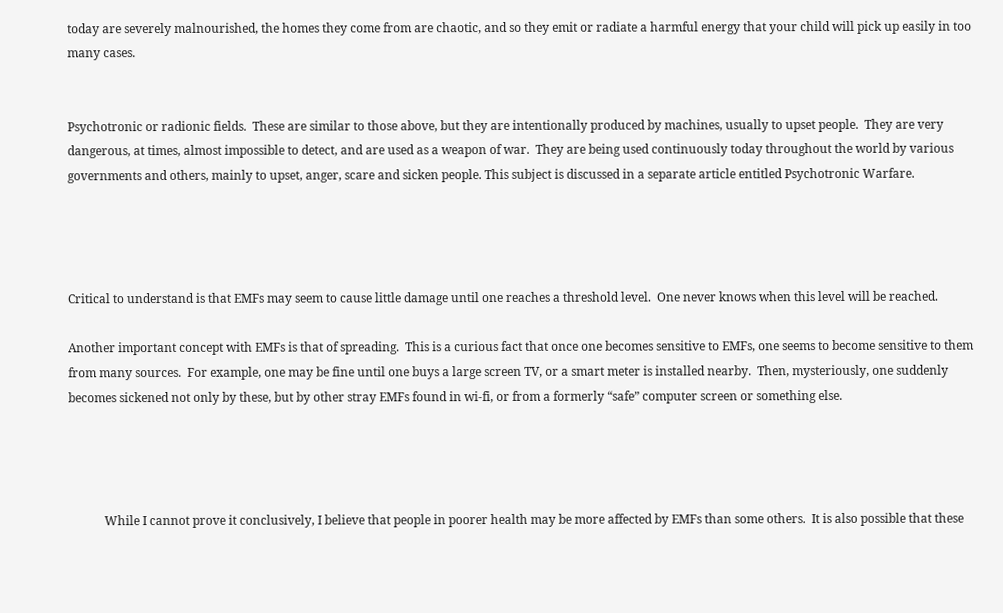today are severely malnourished, the homes they come from are chaotic, and so they emit or radiate a harmful energy that your child will pick up easily in too many cases.


Psychotronic or radionic fields.  These are similar to those above, but they are intentionally produced by machines, usually to upset people.  They are very dangerous, at times, almost impossible to detect, and are used as a weapon of war.  They are being used continuously today throughout the world by various governments and others, mainly to upset, anger, scare and sicken people. This subject is discussed in a separate article entitled Psychotronic Warfare.




Critical to understand is that EMFs may seem to cause little damage until one reaches a threshold level.  One never knows when this level will be reached.

Another important concept with EMFs is that of spreading.  This is a curious fact that once one becomes sensitive to EMFs, one seems to become sensitive to them from many sources.  For example, one may be fine until one buys a large screen TV, or a smart meter is installed nearby.  Then, mysteriously, one suddenly becomes sickened not only by these, but by other stray EMFs found in wi-fi, or from a formerly “safe” computer screen or something else.




            While I cannot prove it conclusively, I believe that people in poorer health may be more affected by EMFs than some others.  It is also possible that these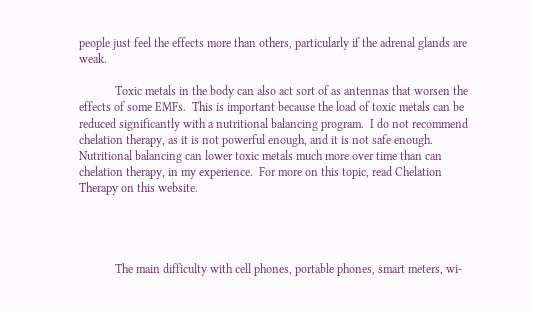people just feel the effects more than others, particularly if the adrenal glands are weak.

            Toxic metals in the body can also act sort of as antennas that worsen the effects of some EMFs.  This is important because the load of toxic metals can be reduced significantly with a nutritional balancing program.  I do not recommend chelation therapy, as it is not powerful enough, and it is not safe enough.  Nutritional balancing can lower toxic metals much more over time than can chelation therapy, in my experience.  For more on this topic, read Chelation Therapy on this website.




            The main difficulty with cell phones, portable phones, smart meters, wi-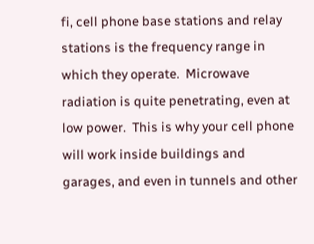fi, cell phone base stations and relay stations is the frequency range in which they operate.  Microwave radiation is quite penetrating, even at low power.  This is why your cell phone will work inside buildings and garages, and even in tunnels and other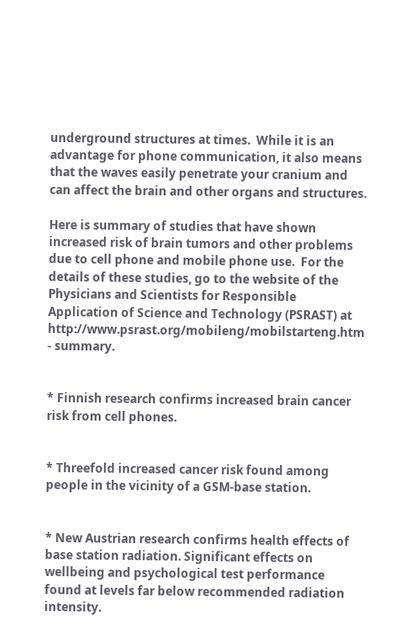underground structures at times.  While it is an advantage for phone communication, it also means that the waves easily penetrate your cranium and can affect the brain and other organs and structures.

Here is summary of studies that have shown increased risk of brain tumors and other problems due to cell phone and mobile phone use.  For the details of these studies, go to the website of the Physicians and Scientists for Responsible Application of Science and Technology (PSRAST) at http://www.psrast.org/mobileng/mobilstarteng.htm - summary.


* Finnish research confirms increased brain cancer risk from cell phones.


* Threefold increased cancer risk found among people in the vicinity of a GSM-base station.


* New Austrian research confirms health effects of base station radiation. Significant effects on wellbeing and psychological test performance found at levels far below recommended radiation intensity.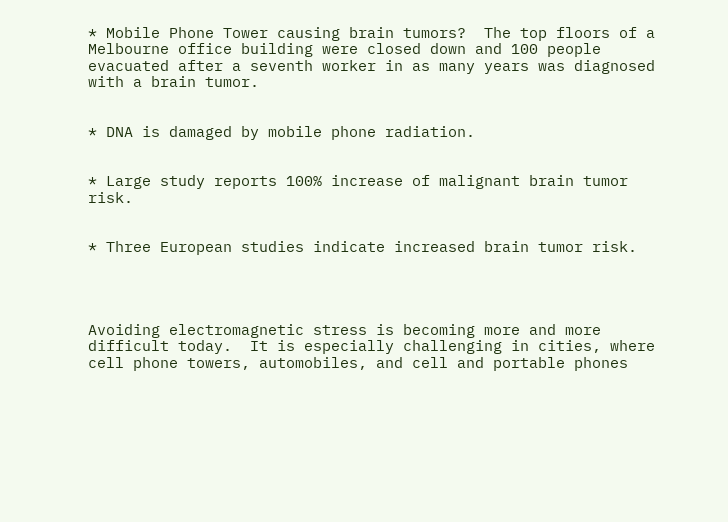* Mobile Phone Tower causing brain tumors?  The top floors of a Melbourne office building were closed down and 100 people evacuated after a seventh worker in as many years was diagnosed with a brain tumor.


* DNA is damaged by mobile phone radiation.


* Large study reports 100% increase of malignant brain tumor risk.


* Three European studies indicate increased brain tumor risk.




Avoiding electromagnetic stress is becoming more and more difficult today.  It is especially challenging in cities, where cell phone towers, automobiles, and cell and portable phones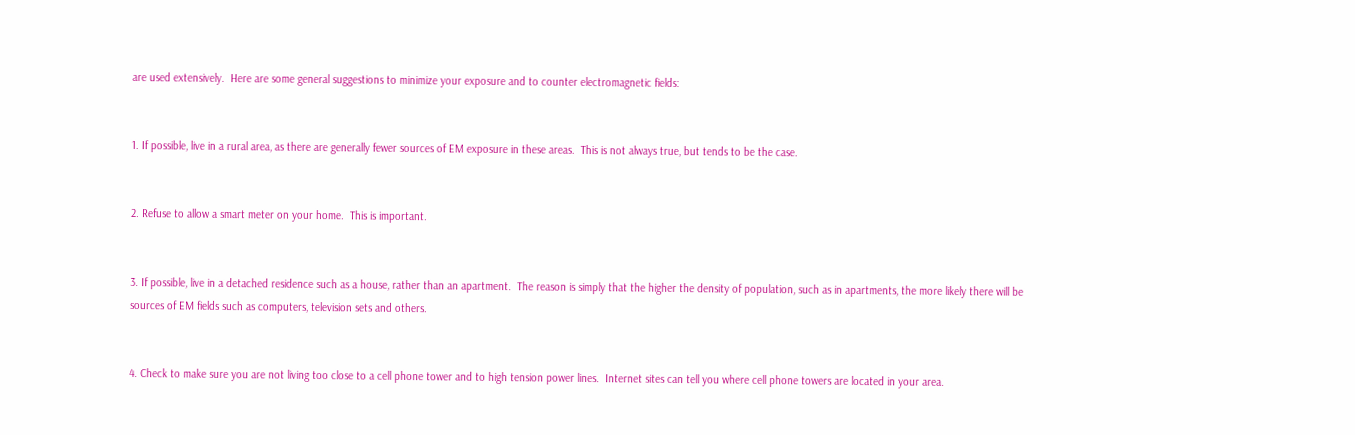are used extensively.  Here are some general suggestions to minimize your exposure and to counter electromagnetic fields:


1. If possible, live in a rural area, as there are generally fewer sources of EM exposure in these areas.  This is not always true, but tends to be the case.


2. Refuse to allow a smart meter on your home.  This is important.


3. If possible, live in a detached residence such as a house, rather than an apartment.  The reason is simply that the higher the density of population, such as in apartments, the more likely there will be sources of EM fields such as computers, television sets and others.


4. Check to make sure you are not living too close to a cell phone tower and to high tension power lines.  Internet sites can tell you where cell phone towers are located in your area.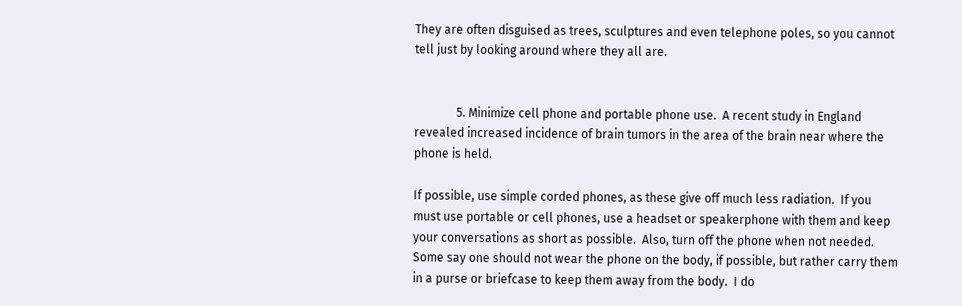They are often disguised as trees, sculptures and even telephone poles, so you cannot tell just by looking around where they all are.


              5. Minimize cell phone and portable phone use.  A recent study in England revealed increased incidence of brain tumors in the area of the brain near where the phone is held.

If possible, use simple corded phones, as these give off much less radiation.  If you must use portable or cell phones, use a headset or speakerphone with them and keep your conversations as short as possible.  Also, turn off the phone when not needed.  Some say one should not wear the phone on the body, if possible, but rather carry them in a purse or briefcase to keep them away from the body.  I do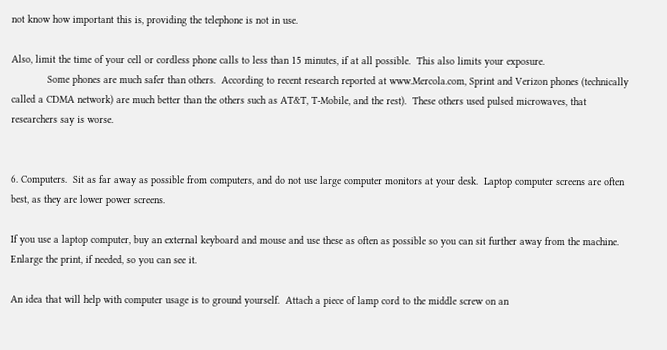not know how important this is, providing the telephone is not in use.

Also, limit the time of your cell or cordless phone calls to less than 15 minutes, if at all possible.  This also limits your exposure.
            Some phones are much safer than others.  According to recent research reported at www.Mercola.com, Sprint and Verizon phones (technically called a CDMA network) are much better than the others such as AT&T, T-Mobile, and the rest).  These others used pulsed microwaves, that researchers say is worse.


6. Computers.  Sit as far away as possible from computers, and do not use large computer monitors at your desk.  Laptop computer screens are often best, as they are lower power screens.

If you use a laptop computer, buy an external keyboard and mouse and use these as often as possible so you can sit further away from the machine.  Enlarge the print, if needed, so you can see it.

An idea that will help with computer usage is to ground yourself.  Attach a piece of lamp cord to the middle screw on an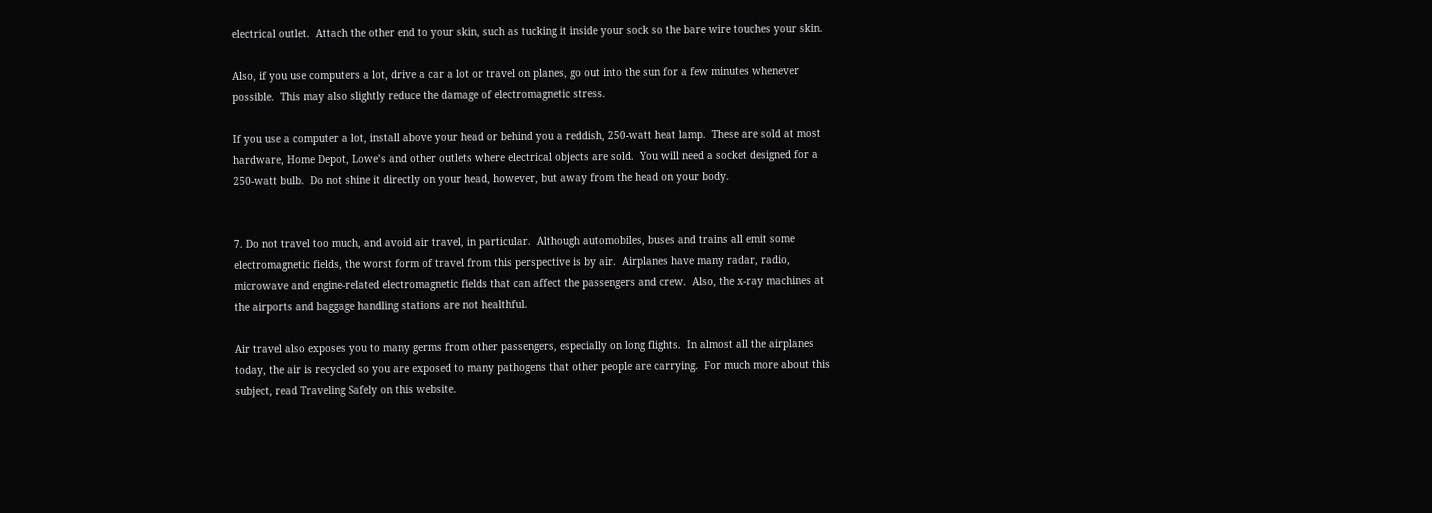electrical outlet.  Attach the other end to your skin, such as tucking it inside your sock so the bare wire touches your skin.

Also, if you use computers a lot, drive a car a lot or travel on planes, go out into the sun for a few minutes whenever possible.  This may also slightly reduce the damage of electromagnetic stress.

If you use a computer a lot, install above your head or behind you a reddish, 250-watt heat lamp.  These are sold at most hardware, Home Depot, Lowe’s and other outlets where electrical objects are sold.  You will need a socket designed for a 250-watt bulb.  Do not shine it directly on your head, however, but away from the head on your body.


7. Do not travel too much, and avoid air travel, in particular.  Although automobiles, buses and trains all emit some electromagnetic fields, the worst form of travel from this perspective is by air.  Airplanes have many radar, radio, microwave and engine-related electromagnetic fields that can affect the passengers and crew.  Also, the x-ray machines at the airports and baggage handling stations are not healthful.

Air travel also exposes you to many germs from other passengers, especially on long flights.  In almost all the airplanes today, the air is recycled so you are exposed to many pathogens that other people are carrying.  For much more about this subject, read Traveling Safely on this website.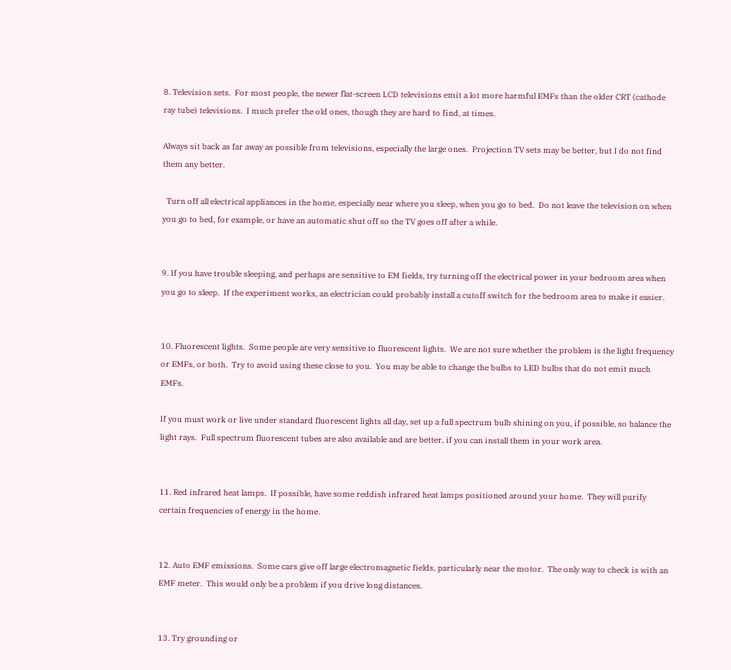8. Television sets.  For most people, the newer flat-screen LCD televisions emit a lot more harmful EMFs than the older CRT (cathode ray tube) televisions.  I much prefer the old ones, though they are hard to find, at times.

Always sit back as far away as possible from televisions, especially the large ones.  Projection TV sets may be better, but I do not find them any better.

  Turn off all electrical appliances in the home, especially near where you sleep, when you go to bed.  Do not leave the television on when you go to bed, for example, or have an automatic shut off so the TV goes off after a while.


9. If you have trouble sleeping, and perhaps are sensitive to EM fields, try turning off the electrical power in your bedroom area when you go to sleep.  If the experiment works, an electrician could probably install a cutoff switch for the bedroom area to make it easier.


10. Fluorescent lights.  Some people are very sensitive to fluorescent lights.  We are not sure whether the problem is the light frequency or EMFs, or both.  Try to avoid using these close to you.  You may be able to change the bulbs to LED bulbs that do not emit much EMFs.

If you must work or live under standard fluorescent lights all day, set up a full spectrum bulb shining on you, if possible, so balance the light rays.  Full spectrum fluorescent tubes are also available and are better, if you can install them in your work area.


11. Red infrared heat lamps.  If possible, have some reddish infrared heat lamps positioned around your home.  They will purify certain frequencies of energy in the home.


12. Auto EMF emissions.  Some cars give off large electromagnetic fields, particularly near the motor.  The only way to check is with an EMF meter.  This would only be a problem if you drive long distances.


13. Try grounding or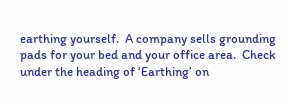earthing yourself.  A company sells grounding pads for your bed and your office area.  Check under the heading of ‘Earthing’ on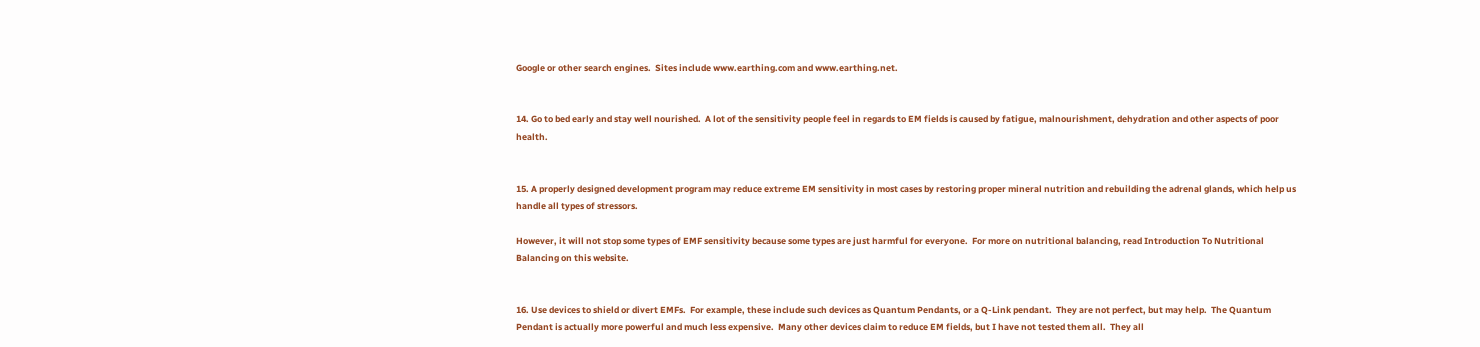Google or other search engines.  Sites include www.earthing.com and www.earthing.net.


14. Go to bed early and stay well nourished.  A lot of the sensitivity people feel in regards to EM fields is caused by fatigue, malnourishment, dehydration and other aspects of poor health.


15. A properly designed development program may reduce extreme EM sensitivity in most cases by restoring proper mineral nutrition and rebuilding the adrenal glands, which help us handle all types of stressors.

However, it will not stop some types of EMF sensitivity because some types are just harmful for everyone.  For more on nutritional balancing, read Introduction To Nutritional Balancing on this website.


16. Use devices to shield or divert EMFs.  For example, these include such devices as Quantum Pendants, or a Q-Link pendant.  They are not perfect, but may help.  The Quantum Pendant is actually more powerful and much less expensive.  Many other devices claim to reduce EM fields, but I have not tested them all.  They all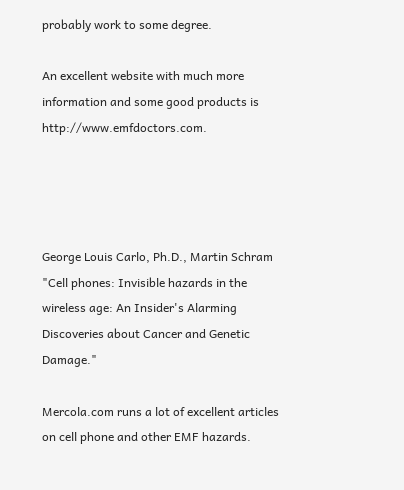probably work to some degree.

An excellent website with much more information and some good products is http://www.emfdoctors.com.




George Louis Carlo, Ph.D., Martin Schram "Cell phones: Invisible hazards in the wireless age: An Insider's Alarming Discoveries about Cancer and Genetic Damage."

Mercola.com runs a lot of excellent articles on cell phone and other EMF hazards.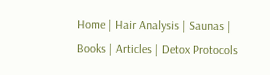Home | Hair Analysis | Saunas | Books | Articles | Detox Protocols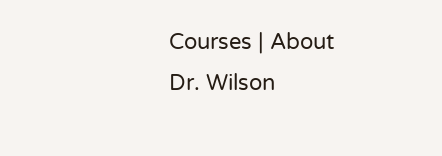Courses | About Dr. Wilson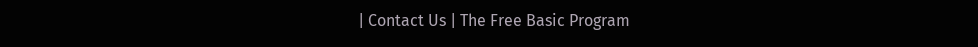| Contact Us | The Free Basic Program